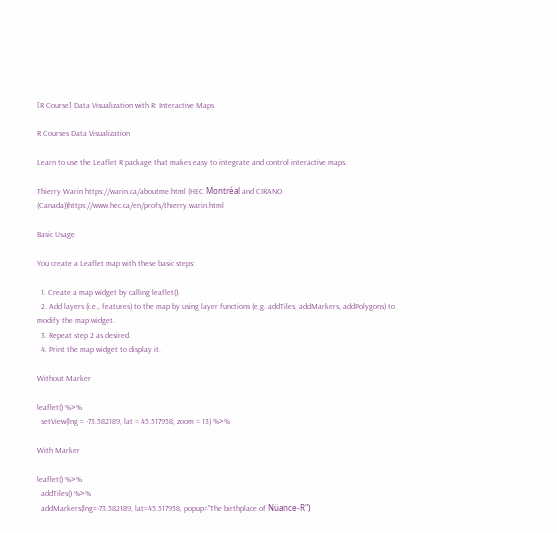[R Course] Data Visualization with R: Interactive Maps

R Courses Data Visualization

Learn to use the Leaflet R package that makes easy to integrate and control interactive maps.

Thierry Warin https://warin.ca/aboutme.html (HEC Montréal and CIRANO (Canada))https://www.hec.ca/en/profs/thierry.warin.html

Basic Usage

You create a Leaflet map with these basic steps:

  1. Create a map widget by calling leaflet().
  2. Add layers (i.e., features) to the map by using layer functions (e.g. addTiles, addMarkers, addPolygons) to modify the map widget.
  3. Repeat step 2 as desired.
  4. Print the map widget to display it.

Without Marker

leaflet() %>%
  setView(lng = -73.582189, lat = 45.517958, zoom = 13) %>%

With Marker

leaflet() %>%
  addTiles() %>%
  addMarkers(lng=-73.582189, lat=45.517958, popup="The birthplace of Nüance-R")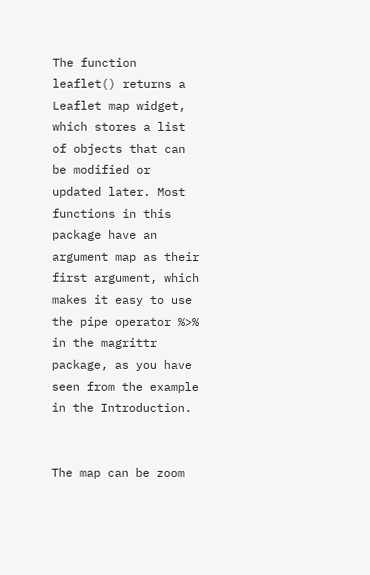The function leaflet() returns a Leaflet map widget, which stores a list of objects that can be modified or updated later. Most functions in this package have an argument map as their first argument, which makes it easy to use the pipe operator %>% in the magrittr package, as you have seen from the example in the Introduction.


The map can be zoom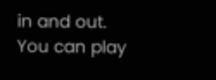in and out. You can play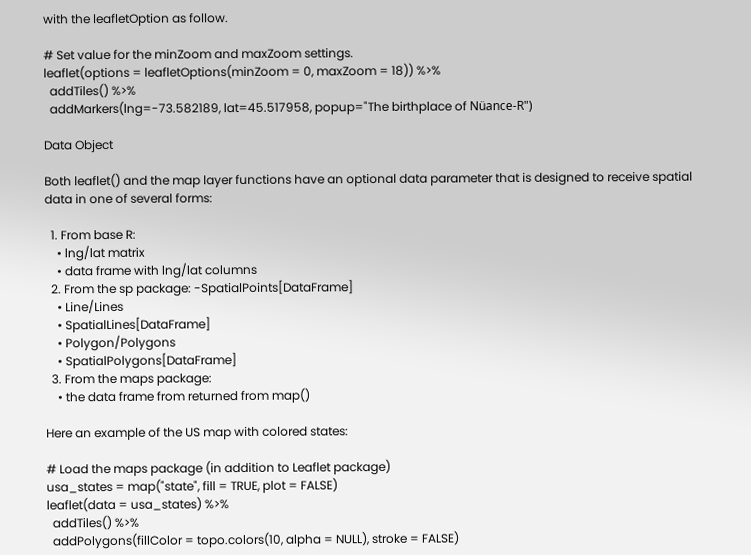with the leafletOption as follow.

# Set value for the minZoom and maxZoom settings.
leaflet(options = leafletOptions(minZoom = 0, maxZoom = 18)) %>%
  addTiles() %>%
  addMarkers(lng=-73.582189, lat=45.517958, popup="The birthplace of Nüance-R")

Data Object

Both leaflet() and the map layer functions have an optional data parameter that is designed to receive spatial data in one of several forms:

  1. From base R:
    • lng/lat matrix
    • data frame with lng/lat columns
  2. From the sp package: -SpatialPoints[DataFrame]
    • Line/Lines
    • SpatialLines[DataFrame]
    • Polygon/Polygons
    • SpatialPolygons[DataFrame]
  3. From the maps package:
    • the data frame from returned from map()

Here an example of the US map with colored states:

# Load the maps package (in addition to Leaflet package)
usa_states = map("state", fill = TRUE, plot = FALSE)
leaflet(data = usa_states) %>%
  addTiles() %>%
  addPolygons(fillColor = topo.colors(10, alpha = NULL), stroke = FALSE)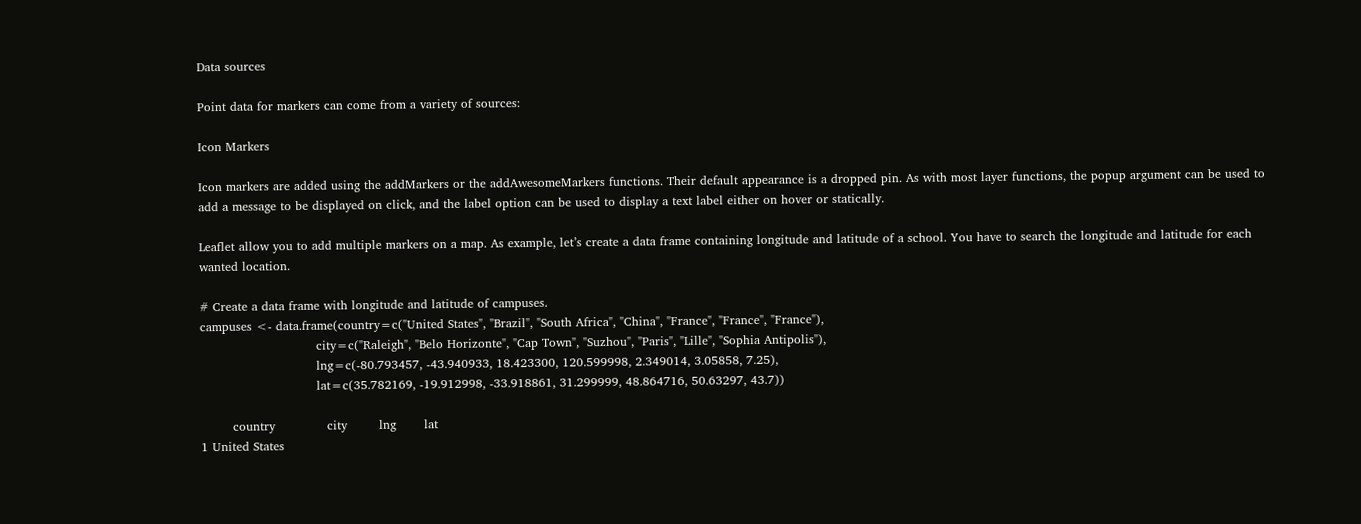Data sources

Point data for markers can come from a variety of sources:

Icon Markers

Icon markers are added using the addMarkers or the addAwesomeMarkers functions. Their default appearance is a dropped pin. As with most layer functions, the popup argument can be used to add a message to be displayed on click, and the label option can be used to display a text label either on hover or statically.

Leaflet allow you to add multiple markers on a map. As example, let’s create a data frame containing longitude and latitude of a school. You have to search the longitude and latitude for each wanted location.

# Create a data frame with longitude and latitude of campuses.
campuses <- data.frame(country=c("United States", "Brazil", "South Africa", "China", "France", "France", "France"),
                             city=c("Raleigh", "Belo Horizonte", "Cap Town", "Suzhou", "Paris", "Lille", "Sophia Antipolis"),
                             lng=c(-80.793457, -43.940933, 18.423300, 120.599998, 2.349014, 3.05858, 7.25),
                             lat=c(35.782169, -19.912998, -33.918861, 31.299999, 48.864716, 50.63297, 43.7))

        country             city        lng       lat
1 United States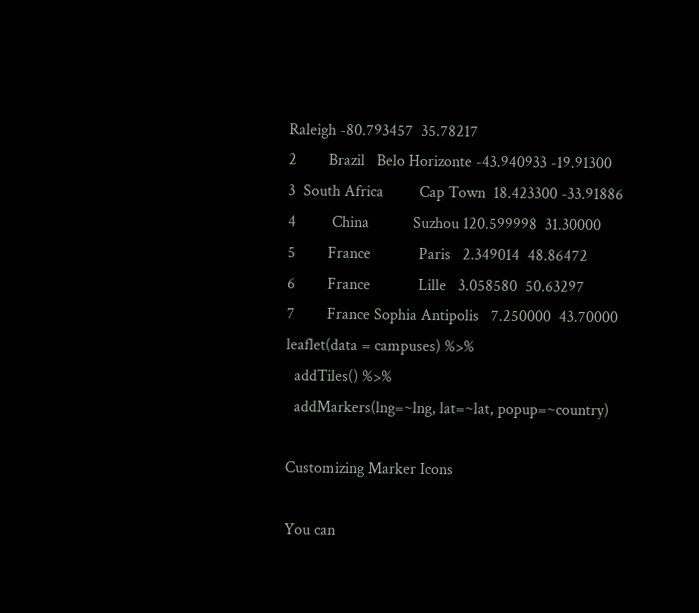Raleigh -80.793457  35.78217
2        Brazil   Belo Horizonte -43.940933 -19.91300
3  South Africa         Cap Town  18.423300 -33.91886
4         China           Suzhou 120.599998  31.30000
5        France            Paris   2.349014  48.86472
6        France            Lille   3.058580  50.63297
7        France Sophia Antipolis   7.250000  43.70000
leaflet(data = campuses) %>%
  addTiles() %>%
  addMarkers(lng=~lng, lat=~lat, popup=~country)

Customizing Marker Icons

You can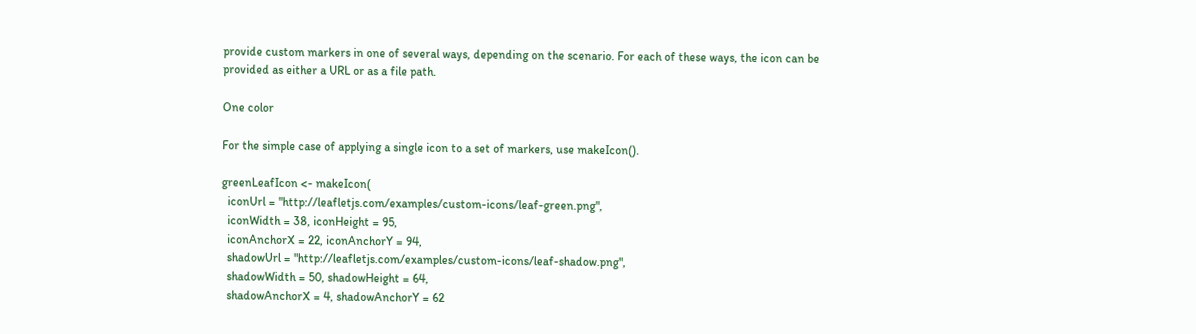provide custom markers in one of several ways, depending on the scenario. For each of these ways, the icon can be provided as either a URL or as a file path.

One color

For the simple case of applying a single icon to a set of markers, use makeIcon().

greenLeafIcon <- makeIcon(
  iconUrl = "http://leafletjs.com/examples/custom-icons/leaf-green.png",
  iconWidth = 38, iconHeight = 95,
  iconAnchorX = 22, iconAnchorY = 94,
  shadowUrl = "http://leafletjs.com/examples/custom-icons/leaf-shadow.png",
  shadowWidth = 50, shadowHeight = 64,
  shadowAnchorX = 4, shadowAnchorY = 62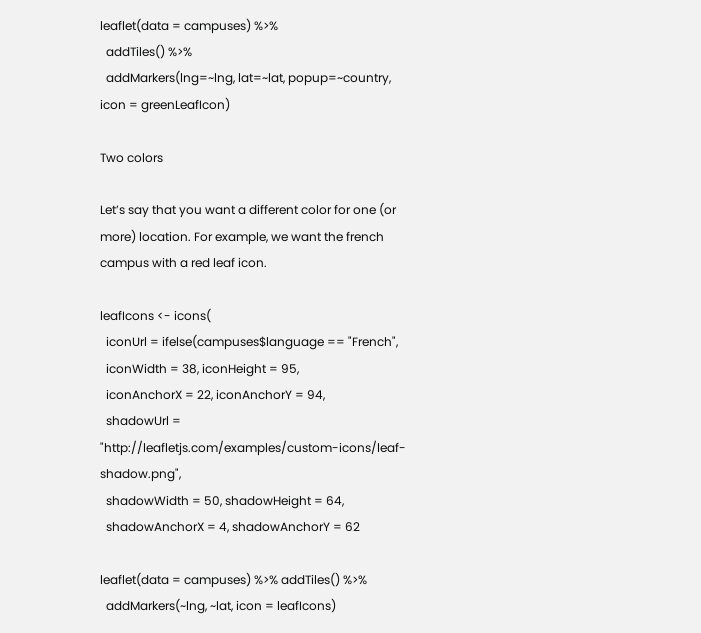leaflet(data = campuses) %>%
  addTiles() %>%
  addMarkers(lng=~lng, lat=~lat, popup=~country, icon = greenLeafIcon)

Two colors

Let’s say that you want a different color for one (or more) location. For example, we want the french campus with a red leaf icon.

leafIcons <- icons(
  iconUrl = ifelse(campuses$language == "French",
  iconWidth = 38, iconHeight = 95,
  iconAnchorX = 22, iconAnchorY = 94,
  shadowUrl = "http://leafletjs.com/examples/custom-icons/leaf-shadow.png",
  shadowWidth = 50, shadowHeight = 64,
  shadowAnchorX = 4, shadowAnchorY = 62

leaflet(data = campuses) %>% addTiles() %>%
  addMarkers(~lng, ~lat, icon = leafIcons)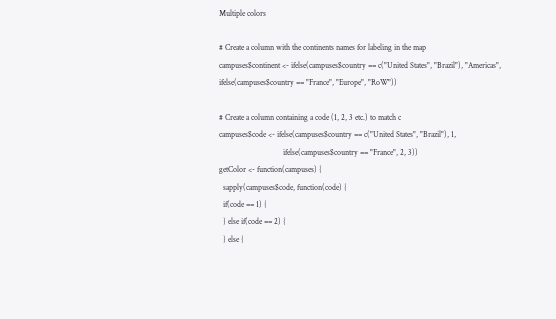Multiple colors

# Create a column with the continents names for labeling in the map
campuses$continent <- ifelse(campuses$country == c("United States", "Brazil"), "Americas", ifelse(campuses$country == "France", "Europe", "RoW"))

# Create a column containing a code (1, 2, 3 etc.) to match c
campuses$code <- ifelse(campuses$country == c("United States", "Brazil"), 1,
                                ifelse(campuses$country == "France", 2, 3))
getColor <- function(campuses) {
  sapply(campuses$code, function(code) {
  if(code == 1) {
  } else if(code == 2) {
  } else {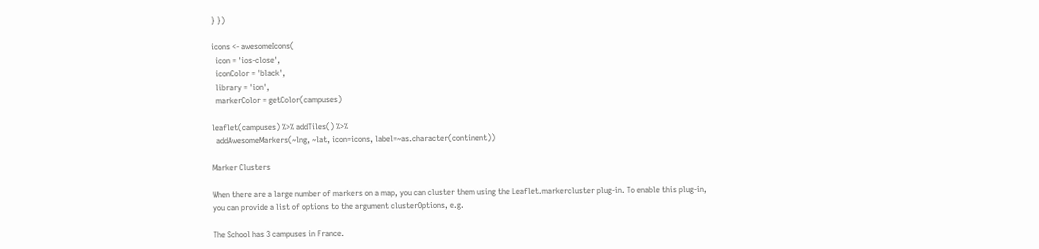} })

icons <- awesomeIcons(
  icon = 'ios-close',
  iconColor = 'black',
  library = 'ion',
  markerColor = getColor(campuses)

leaflet(campuses) %>% addTiles() %>%
  addAwesomeMarkers(~lng, ~lat, icon=icons, label=~as.character(continent))

Marker Clusters

When there are a large number of markers on a map, you can cluster them using the Leaflet.markercluster plug-in. To enable this plug-in, you can provide a list of options to the argument clusterOptions, e.g.

The School has 3 campuses in France.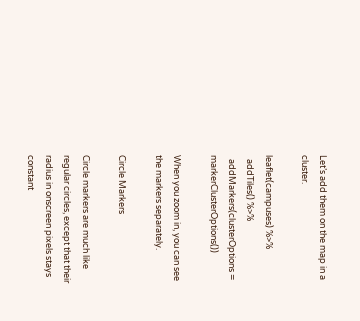Let’s add them on the map in a cluster.

leaflet(campuses) %>%
  addTiles() %>%
  addMarkers(clusterOptions = markerClusterOptions())

When you zoom in, you can see the markers separately.

Circle Markers

Circle markers are much like regular circles, except that their radius in onscreen pixels stays constant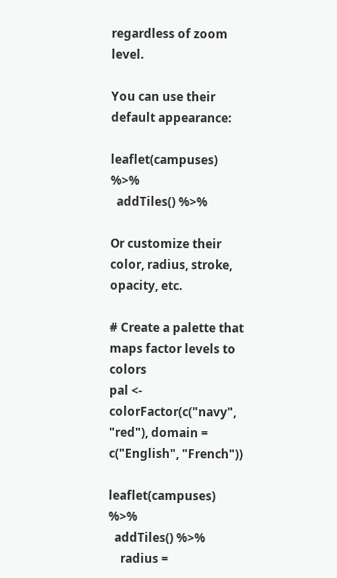regardless of zoom level.

You can use their default appearance:

leaflet(campuses) %>%
  addTiles() %>%

Or customize their color, radius, stroke, opacity, etc.

# Create a palette that maps factor levels to colors
pal <- colorFactor(c("navy", "red"), domain = c("English", "French"))

leaflet(campuses) %>%
  addTiles() %>%
    radius =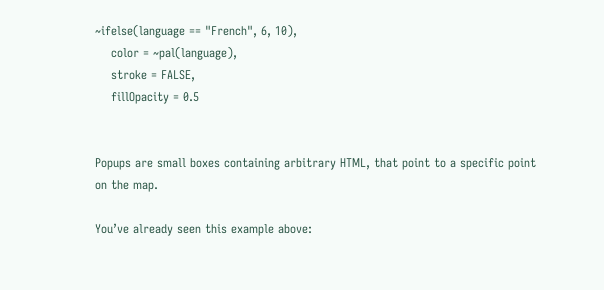~ifelse(language == "French", 6, 10),
    color = ~pal(language),
    stroke = FALSE,
    fillOpacity = 0.5


Popups are small boxes containing arbitrary HTML, that point to a specific point on the map.

You’ve already seen this example above: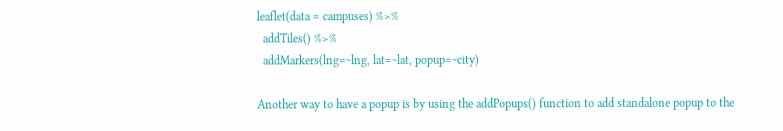leaflet(data = campuses) %>%
  addTiles() %>%
  addMarkers(lng=~lng, lat=~lat, popup=~city)

Another way to have a popup is by using the addPopups() function to add standalone popup to the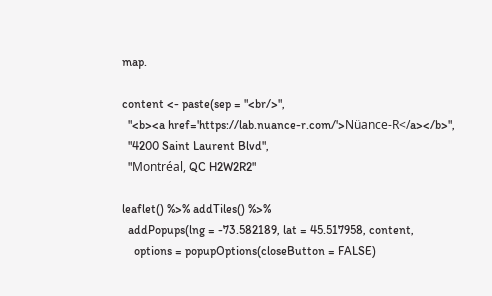map.

content <- paste(sep = "<br/>",
  "<b><a href='https://lab.nuance-r.com/'>Nüance-R</a></b>",
  "4200 Saint Laurent Blvd",
  "Montréal, QC H2W2R2"

leaflet() %>% addTiles() %>%
  addPopups(lng = -73.582189, lat = 45.517958, content,
    options = popupOptions(closeButton = FALSE)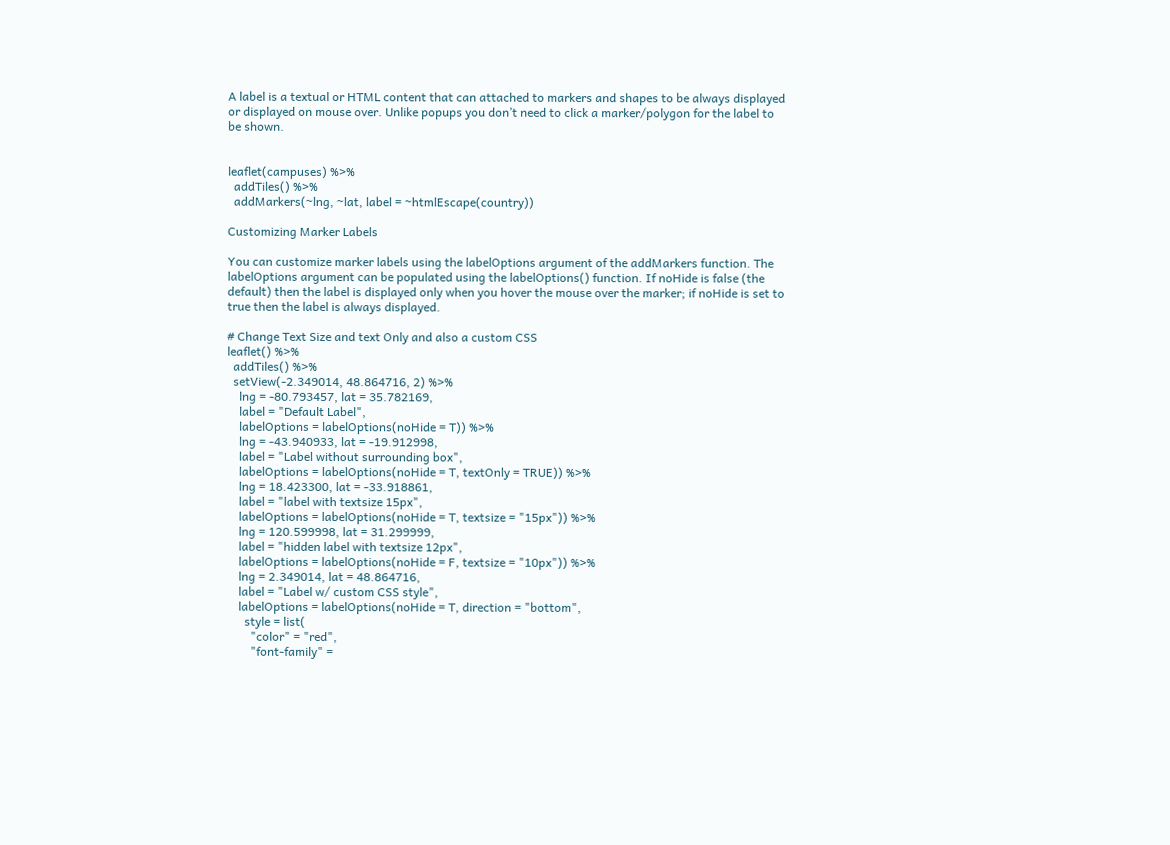A label is a textual or HTML content that can attached to markers and shapes to be always displayed or displayed on mouse over. Unlike popups you don’t need to click a marker/polygon for the label to be shown.


leaflet(campuses) %>%
  addTiles() %>%
  addMarkers(~lng, ~lat, label = ~htmlEscape(country))

Customizing Marker Labels

You can customize marker labels using the labelOptions argument of the addMarkers function. The labelOptions argument can be populated using the labelOptions() function. If noHide is false (the default) then the label is displayed only when you hover the mouse over the marker; if noHide is set to true then the label is always displayed.

# Change Text Size and text Only and also a custom CSS
leaflet() %>%
  addTiles() %>%
  setView(-2.349014, 48.864716, 2) %>%
    lng = -80.793457, lat = 35.782169,
    label = "Default Label",
    labelOptions = labelOptions(noHide = T)) %>%
    lng = -43.940933, lat = -19.912998,
    label = "Label without surrounding box",
    labelOptions = labelOptions(noHide = T, textOnly = TRUE)) %>%
    lng = 18.423300, lat = -33.918861,
    label = "label with textsize 15px",
    labelOptions = labelOptions(noHide = T, textsize = "15px")) %>%
    lng = 120.599998, lat = 31.299999,
    label = "hidden label with textsize 12px",
    labelOptions = labelOptions(noHide = F, textsize = "10px")) %>%
    lng = 2.349014, lat = 48.864716,
    label = "Label w/ custom CSS style",
    labelOptions = labelOptions(noHide = T, direction = "bottom",
      style = list(
        "color" = "red",
        "font-family" =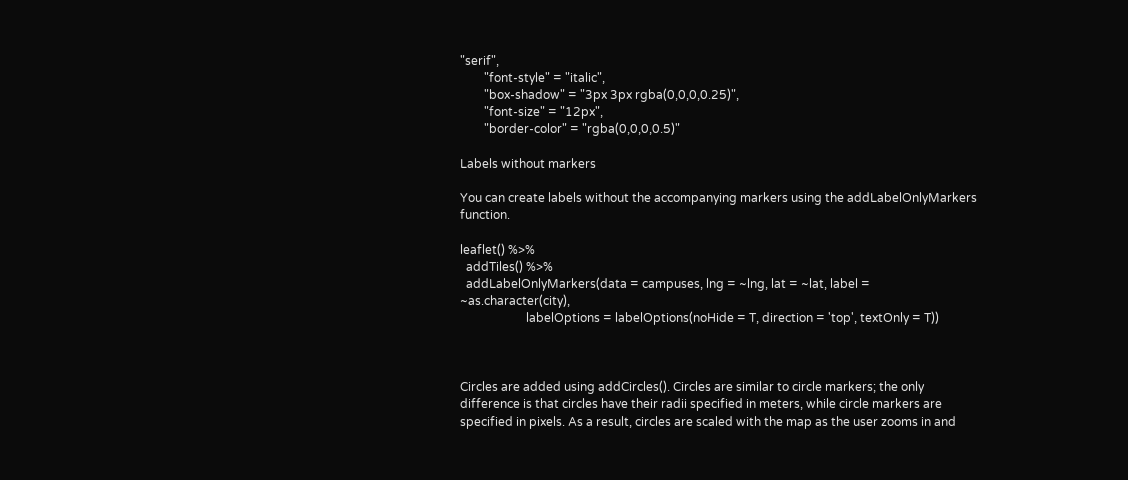"serif",
        "font-style" = "italic",
        "box-shadow" = "3px 3px rgba(0,0,0,0.25)",
        "font-size" = "12px",
        "border-color" = "rgba(0,0,0,0.5)"

Labels without markers

You can create labels without the accompanying markers using the addLabelOnlyMarkers function.

leaflet() %>%
  addTiles() %>%
  addLabelOnlyMarkers(data = campuses, lng = ~lng, lat = ~lat, label = ~as.character(city),
                      labelOptions = labelOptions(noHide = T, direction = 'top', textOnly = T))



Circles are added using addCircles(). Circles are similar to circle markers; the only difference is that circles have their radii specified in meters, while circle markers are specified in pixels. As a result, circles are scaled with the map as the user zooms in and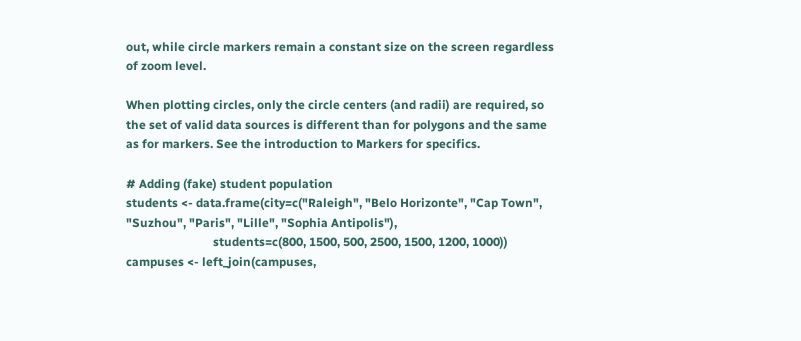out, while circle markers remain a constant size on the screen regardless of zoom level.

When plotting circles, only the circle centers (and radii) are required, so the set of valid data sources is different than for polygons and the same as for markers. See the introduction to Markers for specifics.

# Adding (fake) student population
students <- data.frame(city=c("Raleigh", "Belo Horizonte", "Cap Town", "Suzhou", "Paris", "Lille", "Sophia Antipolis"),
                             students=c(800, 1500, 500, 2500, 1500, 1200, 1000))
campuses <- left_join(campuses,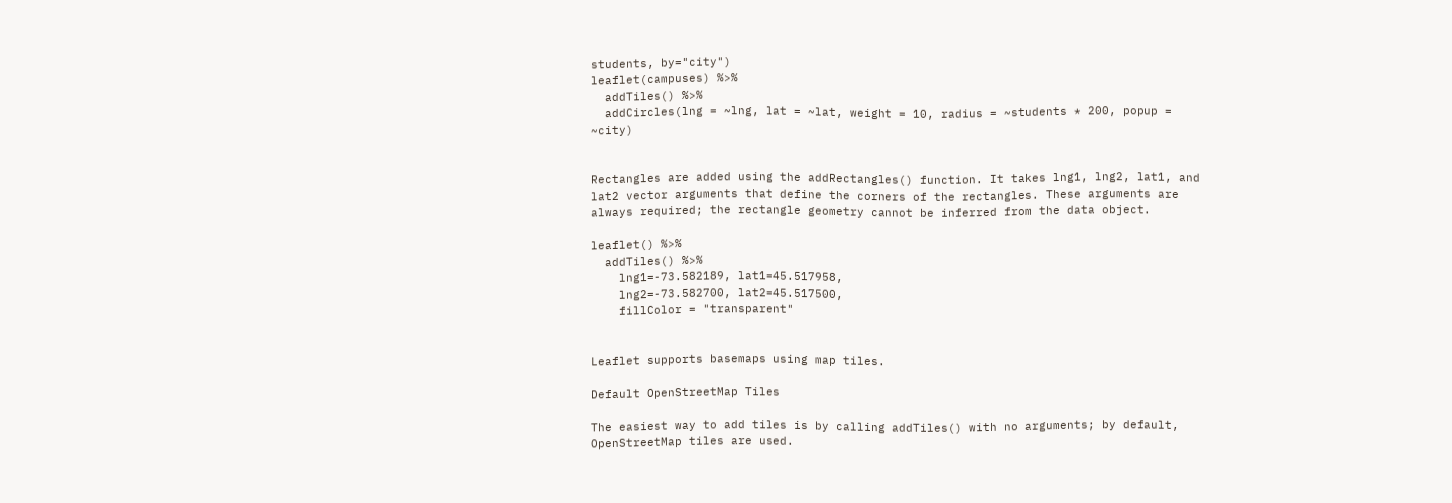students, by="city")
leaflet(campuses) %>%
  addTiles() %>%
  addCircles(lng = ~lng, lat = ~lat, weight = 10, radius = ~students * 200, popup = ~city)


Rectangles are added using the addRectangles() function. It takes lng1, lng2, lat1, and lat2 vector arguments that define the corners of the rectangles. These arguments are always required; the rectangle geometry cannot be inferred from the data object.

leaflet() %>%
  addTiles() %>%
    lng1=-73.582189, lat1=45.517958,
    lng2=-73.582700, lat2=45.517500,
    fillColor = "transparent"


Leaflet supports basemaps using map tiles.

Default OpenStreetMap Tiles

The easiest way to add tiles is by calling addTiles() with no arguments; by default, OpenStreetMap tiles are used.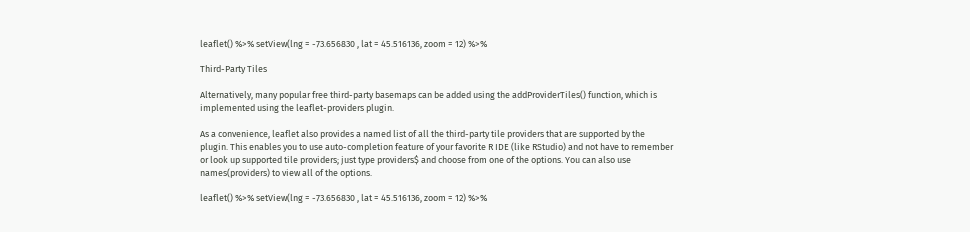leaflet() %>% setView(lng = -73.656830 , lat = 45.516136, zoom = 12) %>%

Third-Party Tiles

Alternatively, many popular free third-party basemaps can be added using the addProviderTiles() function, which is implemented using the leaflet-providers plugin.

As a convenience, leaflet also provides a named list of all the third-party tile providers that are supported by the plugin. This enables you to use auto-completion feature of your favorite R IDE (like RStudio) and not have to remember or look up supported tile providers; just type providers$ and choose from one of the options. You can also use names(providers) to view all of the options.

leaflet() %>% setView(lng = -73.656830 , lat = 45.516136, zoom = 12) %>%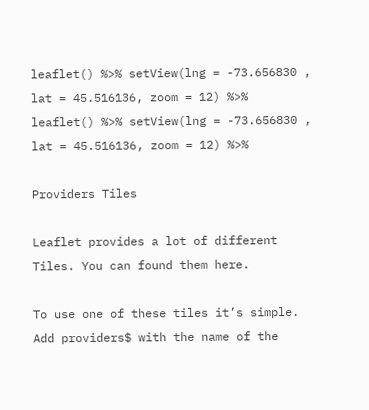leaflet() %>% setView(lng = -73.656830 , lat = 45.516136, zoom = 12) %>%
leaflet() %>% setView(lng = -73.656830 , lat = 45.516136, zoom = 12) %>%

Providers Tiles

Leaflet provides a lot of different Tiles. You can found them here.

To use one of these tiles it’s simple. Add providers$ with the name of the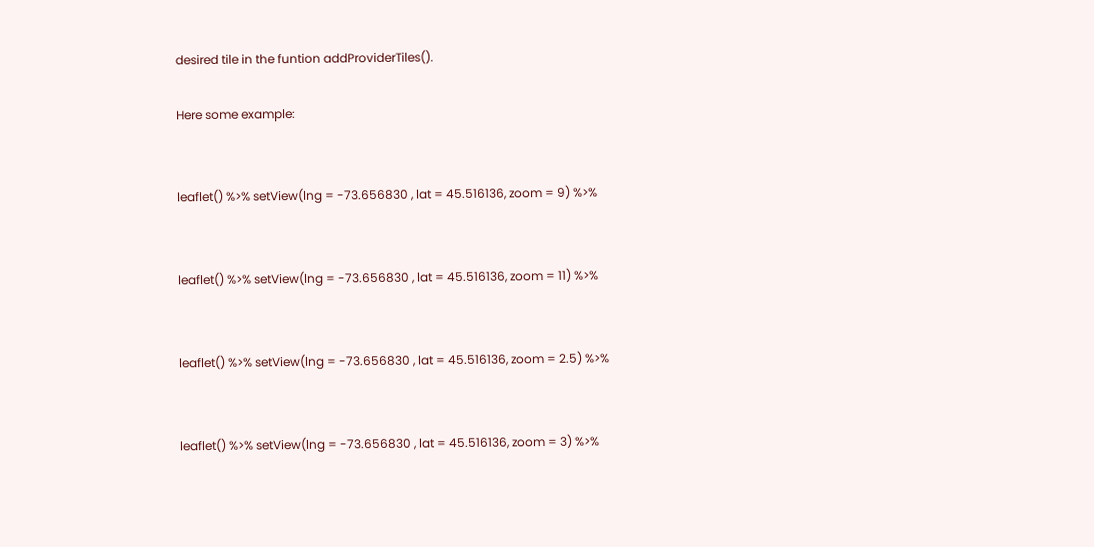desired tile in the funtion addProviderTiles().

Here some example:


leaflet() %>% setView(lng = -73.656830 , lat = 45.516136, zoom = 9) %>%


leaflet() %>% setView(lng = -73.656830 , lat = 45.516136, zoom = 11) %>%


leaflet() %>% setView(lng = -73.656830 , lat = 45.516136, zoom = 2.5) %>%


leaflet() %>% setView(lng = -73.656830 , lat = 45.516136, zoom = 3) %>%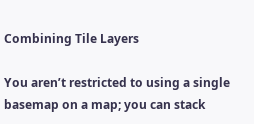Combining Tile Layers

You aren’t restricted to using a single basemap on a map; you can stack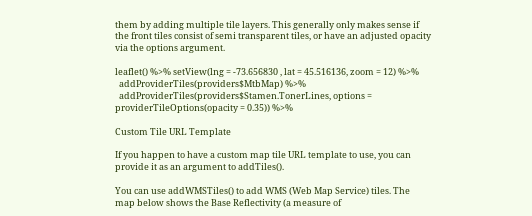them by adding multiple tile layers. This generally only makes sense if the front tiles consist of semi transparent tiles, or have an adjusted opacity via the options argument.

leaflet() %>% setView(lng = -73.656830 , lat = 45.516136, zoom = 12) %>%
  addProviderTiles(providers$MtbMap) %>%
  addProviderTiles(providers$Stamen.TonerLines, options = providerTileOptions(opacity = 0.35)) %>%

Custom Tile URL Template

If you happen to have a custom map tile URL template to use, you can provide it as an argument to addTiles().

You can use addWMSTiles() to add WMS (Web Map Service) tiles. The map below shows the Base Reflectivity (a measure of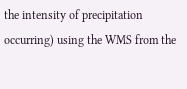the intensity of precipitation occurring) using the WMS from the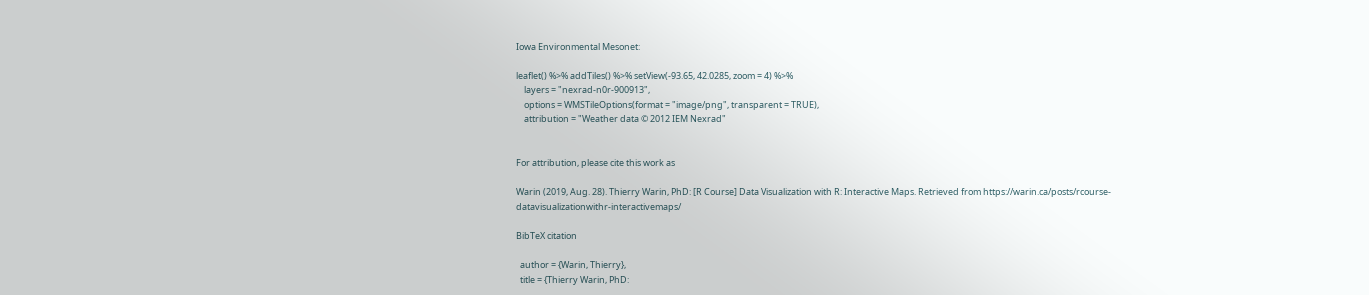Iowa Environmental Mesonet:

leaflet() %>% addTiles() %>% setView(-93.65, 42.0285, zoom = 4) %>%
    layers = "nexrad-n0r-900913",
    options = WMSTileOptions(format = "image/png", transparent = TRUE),
    attribution = "Weather data © 2012 IEM Nexrad"


For attribution, please cite this work as

Warin (2019, Aug. 28). Thierry Warin, PhD: [R Course] Data Visualization with R: Interactive Maps. Retrieved from https://warin.ca/posts/rcourse-datavisualizationwithr-interactivemaps/

BibTeX citation

  author = {Warin, Thierry},
  title = {Thierry Warin, PhD: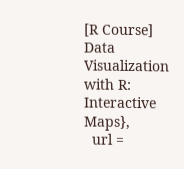[R Course] Data Visualization with R: Interactive Maps},
  url =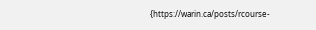{https://warin.ca/posts/rcourse-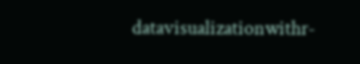datavisualizationwithr-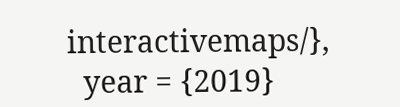interactivemaps/},
  year = {2019}